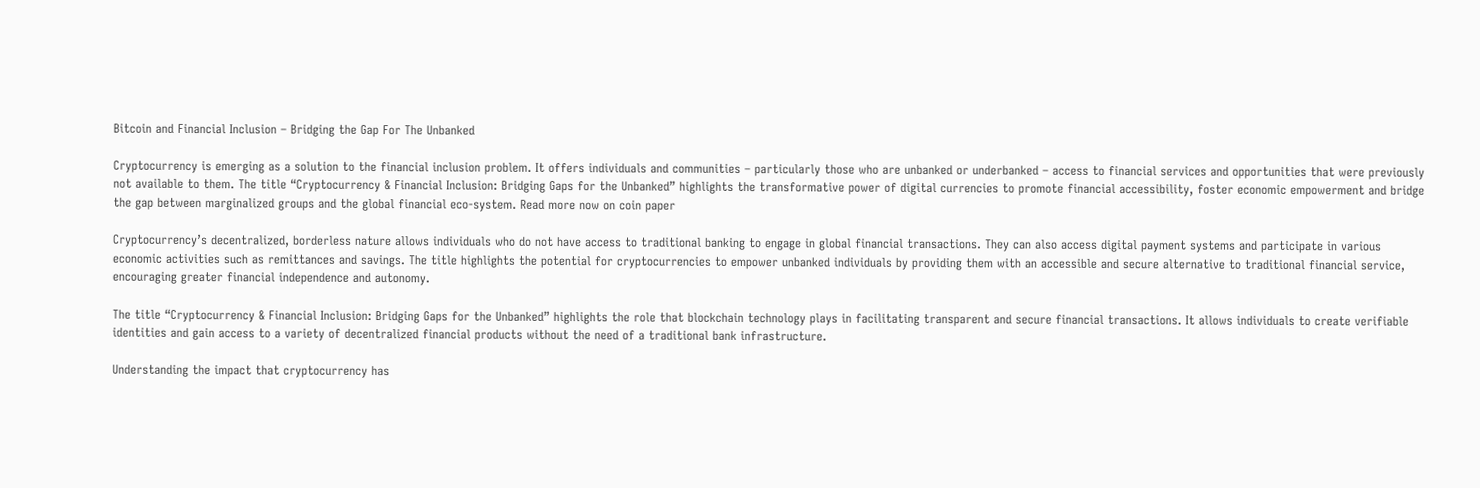Bitcoin and Financial Inclusion – Bridging the Gap For The Unbanked

Cryptocurrency is emerging as a solution to the financial inclusion problem. It offers individuals and communities – particularly those who are unbanked or underbanked – access to financial services and opportunities that were previously not available to them. The title “Cryptocurrency & Financial Inclusion: Bridging Gaps for the Unbanked” highlights the transformative power of digital currencies to promote financial accessibility, foster economic empowerment and bridge the gap between marginalized groups and the global financial eco-system. Read more now on coin paper

Cryptocurrency’s decentralized, borderless nature allows individuals who do not have access to traditional banking to engage in global financial transactions. They can also access digital payment systems and participate in various economic activities such as remittances and savings. The title highlights the potential for cryptocurrencies to empower unbanked individuals by providing them with an accessible and secure alternative to traditional financial service, encouraging greater financial independence and autonomy.

The title “Cryptocurrency & Financial Inclusion: Bridging Gaps for the Unbanked” highlights the role that blockchain technology plays in facilitating transparent and secure financial transactions. It allows individuals to create verifiable identities and gain access to a variety of decentralized financial products without the need of a traditional bank infrastructure.

Understanding the impact that cryptocurrency has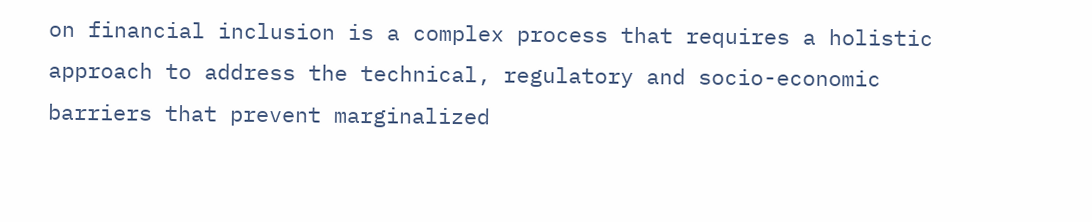on financial inclusion is a complex process that requires a holistic approach to address the technical, regulatory and socio-economic barriers that prevent marginalized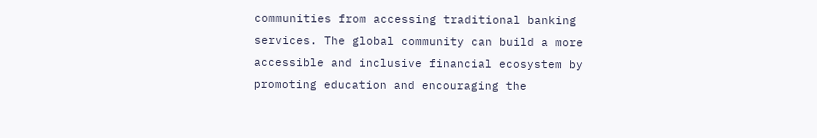communities from accessing traditional banking services. The global community can build a more accessible and inclusive financial ecosystem by promoting education and encouraging the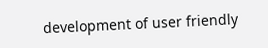development of user friendly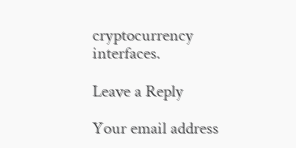cryptocurrency interfaces.

Leave a Reply

Your email address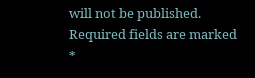will not be published. Required fields are marked *